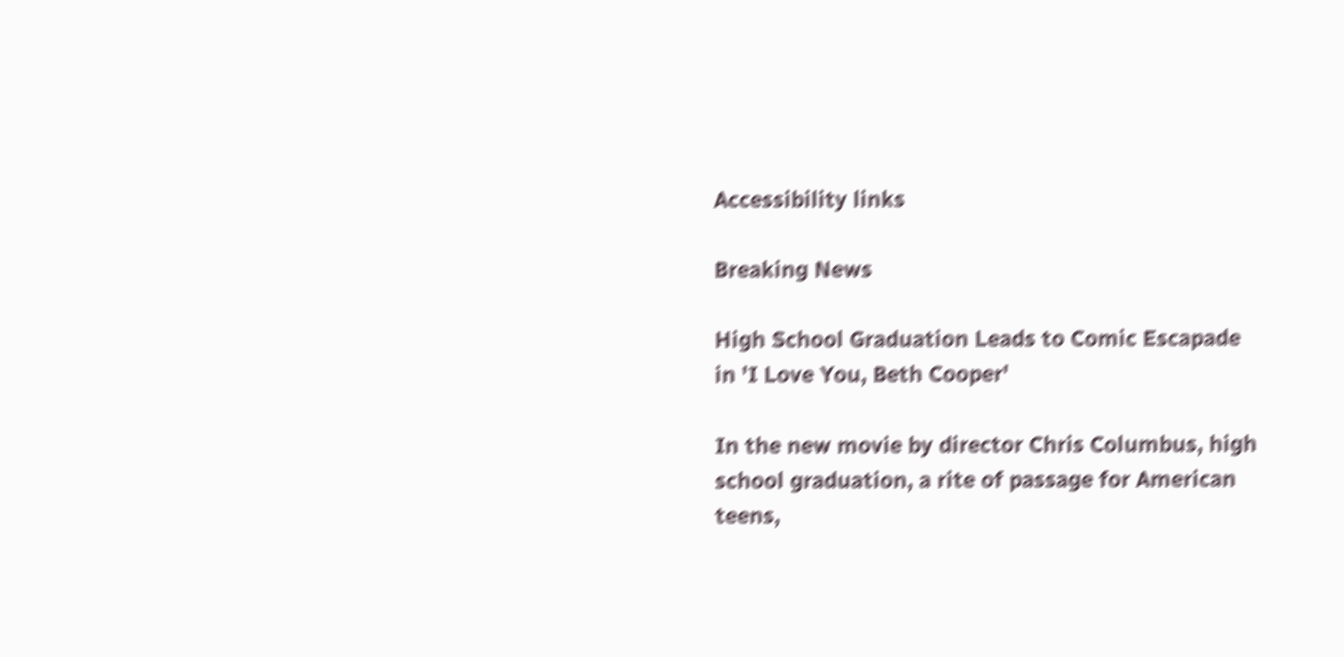Accessibility links

Breaking News

High School Graduation Leads to Comic Escapade in 'I Love You, Beth Cooper'

In the new movie by director Chris Columbus, high school graduation, a rite of passage for American teens,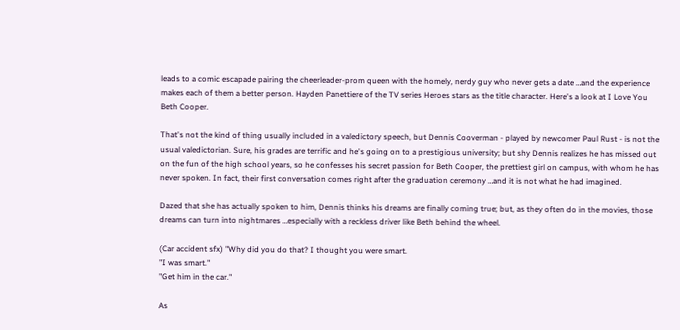leads to a comic escapade pairing the cheerleader-prom queen with the homely, nerdy guy who never gets a date …and the experience makes each of them a better person. Hayden Panettiere of the TV series Heroes stars as the title character. Here's a look at I Love You Beth Cooper.

That's not the kind of thing usually included in a valedictory speech, but Dennis Cooverman - played by newcomer Paul Rust - is not the usual valedictorian. Sure, his grades are terrific and he's going on to a prestigious university; but shy Dennis realizes he has missed out on the fun of the high school years, so he confesses his secret passion for Beth Cooper, the prettiest girl on campus, with whom he has never spoken. In fact, their first conversation comes right after the graduation ceremony …and it is not what he had imagined.

Dazed that she has actually spoken to him, Dennis thinks his dreams are finally coming true; but, as they often do in the movies, those dreams can turn into nightmares …especially with a reckless driver like Beth behind the wheel.

(Car accident sfx) "Why did you do that? I thought you were smart.
"I was smart."
"Get him in the car."

As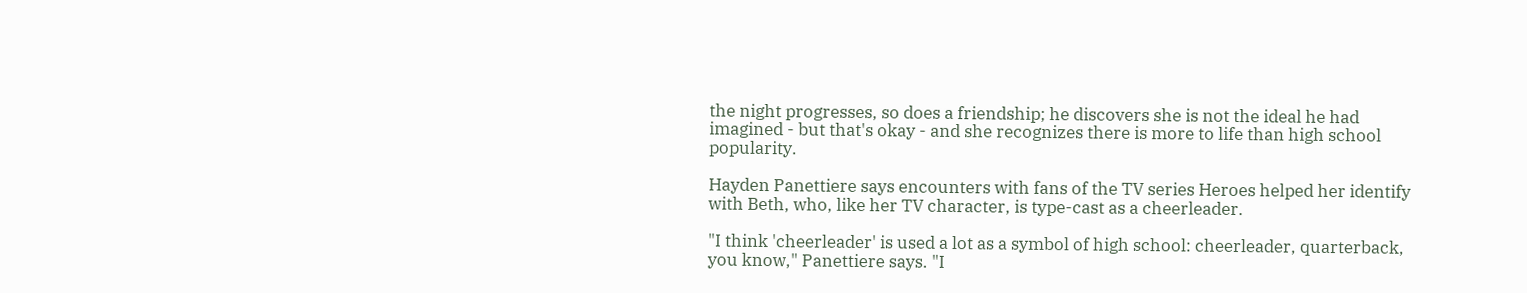the night progresses, so does a friendship; he discovers she is not the ideal he had imagined - but that's okay - and she recognizes there is more to life than high school popularity.

Hayden Panettiere says encounters with fans of the TV series Heroes helped her identify with Beth, who, like her TV character, is type-cast as a cheerleader.

"I think 'cheerleader' is used a lot as a symbol of high school: cheerleader, quarterback, you know," Panettiere says. "I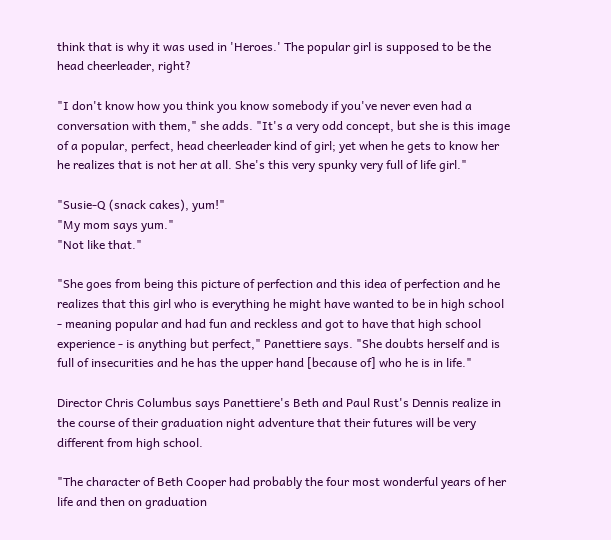think that is why it was used in 'Heroes.' The popular girl is supposed to be the head cheerleader, right?

"I don't know how you think you know somebody if you've never even had a conversation with them," she adds. "It's a very odd concept, but she is this image of a popular, perfect, head cheerleader kind of girl; yet when he gets to know her he realizes that is not her at all. She's this very spunky very full of life girl."

"Susie-Q (snack cakes), yum!"
"My mom says yum."
"Not like that."

"She goes from being this picture of perfection and this idea of perfection and he realizes that this girl who is everything he might have wanted to be in high school - meaning popular and had fun and reckless and got to have that high school experience - is anything but perfect," Panettiere says. "She doubts herself and is full of insecurities and he has the upper hand [because of] who he is in life."

Director Chris Columbus says Panettiere's Beth and Paul Rust's Dennis realize in the course of their graduation night adventure that their futures will be very different from high school.

"The character of Beth Cooper had probably the four most wonderful years of her life and then on graduation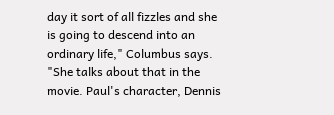day it sort of all fizzles and she is going to descend into an ordinary life," Columbus says. "She talks about that in the movie. Paul's character, Dennis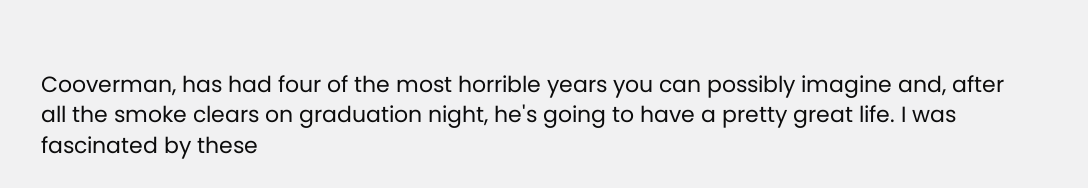Cooverman, has had four of the most horrible years you can possibly imagine and, after all the smoke clears on graduation night, he's going to have a pretty great life. I was fascinated by these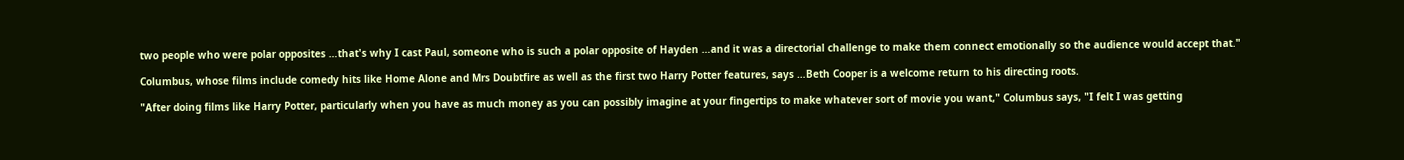two people who were polar opposites …that's why I cast Paul, someone who is such a polar opposite of Hayden …and it was a directorial challenge to make them connect emotionally so the audience would accept that."

Columbus, whose films include comedy hits like Home Alone and Mrs Doubtfire as well as the first two Harry Potter features, says …Beth Cooper is a welcome return to his directing roots.

"After doing films like Harry Potter, particularly when you have as much money as you can possibly imagine at your fingertips to make whatever sort of movie you want," Columbus says, "I felt I was getting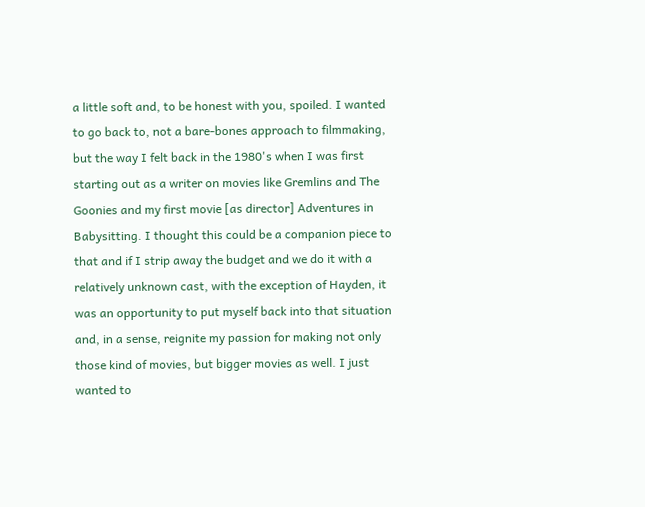a little soft and, to be honest with you, spoiled. I wanted to go back to, not a bare-bones approach to filmmaking, but the way I felt back in the 1980's when I was first starting out as a writer on movies like Gremlins and The Goonies and my first movie [as director] Adventures in Babysitting. I thought this could be a companion piece to that and if I strip away the budget and we do it with a relatively unknown cast, with the exception of Hayden, it was an opportunity to put myself back into that situation and, in a sense, reignite my passion for making not only those kind of movies, but bigger movies as well. I just wanted to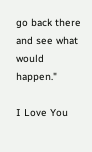go back there and see what would happen."

I Love You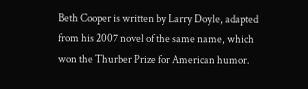Beth Cooper is written by Larry Doyle, adapted from his 2007 novel of the same name, which won the Thurber Prize for American humor.